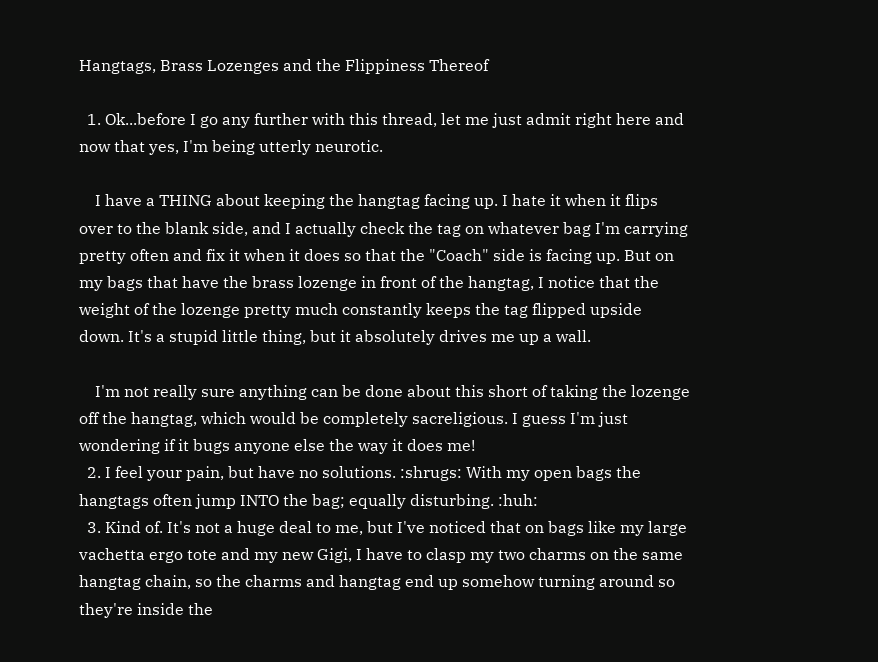Hangtags, Brass Lozenges and the Flippiness Thereof

  1. Ok...before I go any further with this thread, let me just admit right here and now that yes, I'm being utterly neurotic.

    I have a THING about keeping the hangtag facing up. I hate it when it flips over to the blank side, and I actually check the tag on whatever bag I'm carrying pretty often and fix it when it does so that the "Coach" side is facing up. But on my bags that have the brass lozenge in front of the hangtag, I notice that the weight of the lozenge pretty much constantly keeps the tag flipped upside down. It's a stupid little thing, but it absolutely drives me up a wall.

    I'm not really sure anything can be done about this short of taking the lozenge off the hangtag, which would be completely sacreligious. I guess I'm just wondering if it bugs anyone else the way it does me!
  2. I feel your pain, but have no solutions. :shrugs: With my open bags the hangtags often jump INTO the bag; equally disturbing. :huh:
  3. Kind of. It's not a huge deal to me, but I've noticed that on bags like my large vachetta ergo tote and my new Gigi, I have to clasp my two charms on the same hangtag chain, so the charms and hangtag end up somehow turning around so they're inside the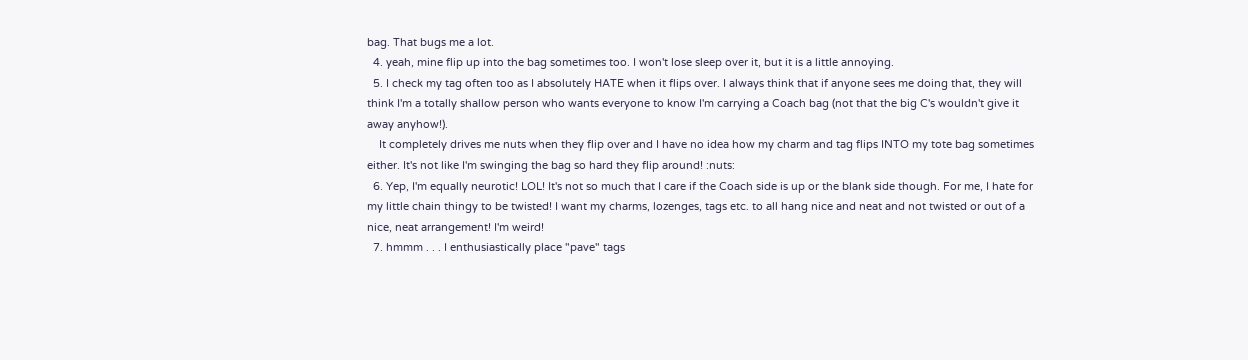bag. That bugs me a lot.
  4. yeah, mine flip up into the bag sometimes too. I won't lose sleep over it, but it is a little annoying.
  5. I check my tag often too as I absolutely HATE when it flips over. I always think that if anyone sees me doing that, they will think I'm a totally shallow person who wants everyone to know I'm carrying a Coach bag (not that the big C's wouldn't give it away anyhow!).
    It completely drives me nuts when they flip over and I have no idea how my charm and tag flips INTO my tote bag sometimes either. It's not like I'm swinging the bag so hard they flip around! :nuts:
  6. Yep, I'm equally neurotic! LOL! It's not so much that I care if the Coach side is up or the blank side though. For me, I hate for my little chain thingy to be twisted! I want my charms, lozenges, tags etc. to all hang nice and neat and not twisted or out of a nice, neat arrangement! I'm weird!
  7. hmmm . . . I enthusiastically place "pave" tags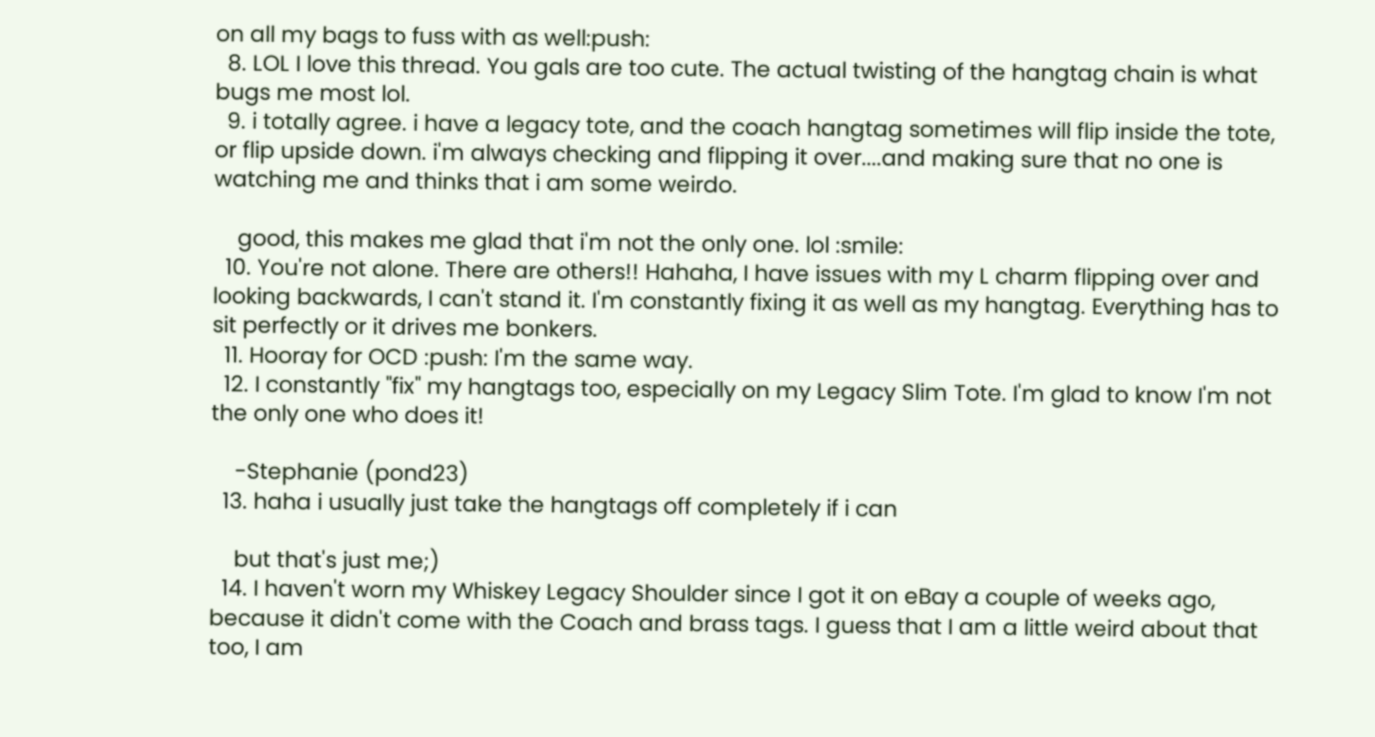on all my bags to fuss with as well:push:
  8. LOL I love this thread. You gals are too cute. The actual twisting of the hangtag chain is what bugs me most lol.
  9. i totally agree. i have a legacy tote, and the coach hangtag sometimes will flip inside the tote, or flip upside down. i'm always checking and flipping it over....and making sure that no one is watching me and thinks that i am some weirdo.

    good, this makes me glad that i'm not the only one. lol :smile:
  10. You're not alone. There are others!! Hahaha, I have issues with my L charm flipping over and looking backwards, I can't stand it. I'm constantly fixing it as well as my hangtag. Everything has to sit perfectly or it drives me bonkers.
  11. Hooray for OCD :push: I'm the same way.
  12. I constantly "fix" my hangtags too, especially on my Legacy Slim Tote. I'm glad to know I'm not the only one who does it!

    -Stephanie (pond23)
  13. haha i usually just take the hangtags off completely if i can

    but that's just me;)
  14. I haven't worn my Whiskey Legacy Shoulder since I got it on eBay a couple of weeks ago, because it didn't come with the Coach and brass tags. I guess that I am a little weird about that too, I am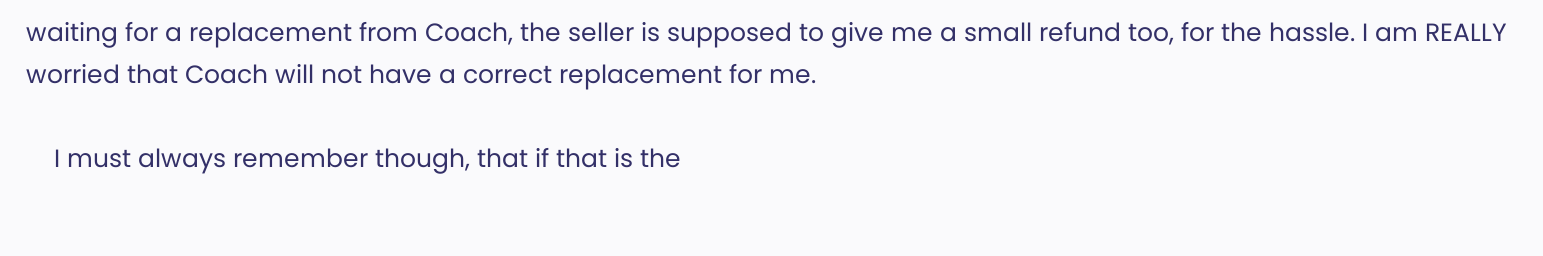waiting for a replacement from Coach, the seller is supposed to give me a small refund too, for the hassle. I am REALLY worried that Coach will not have a correct replacement for me.

    I must always remember though, that if that is the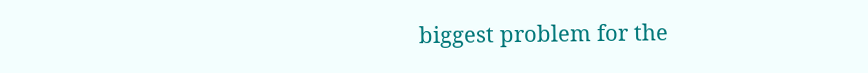biggest problem for the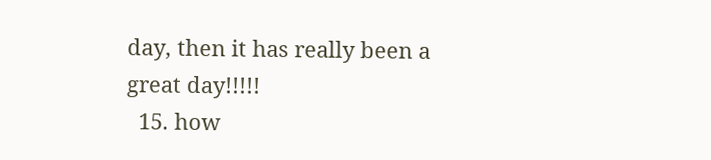day, then it has really been a great day!!!!!
  15. how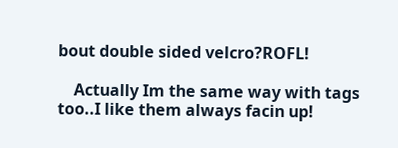bout double sided velcro?ROFL!

    Actually Im the same way with tags too..I like them always facin up!